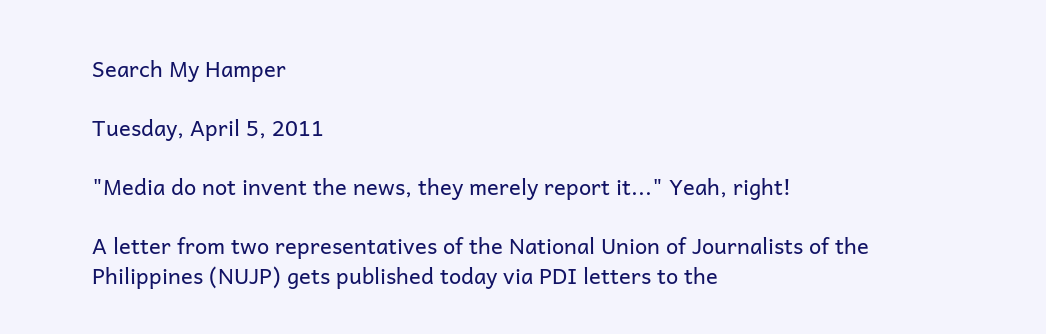Search My Hamper

Tuesday, April 5, 2011

"Media do not invent the news, they merely report it..." Yeah, right!

A letter from two representatives of the National Union of Journalists of the Philippines (NUJP) gets published today via PDI letters to the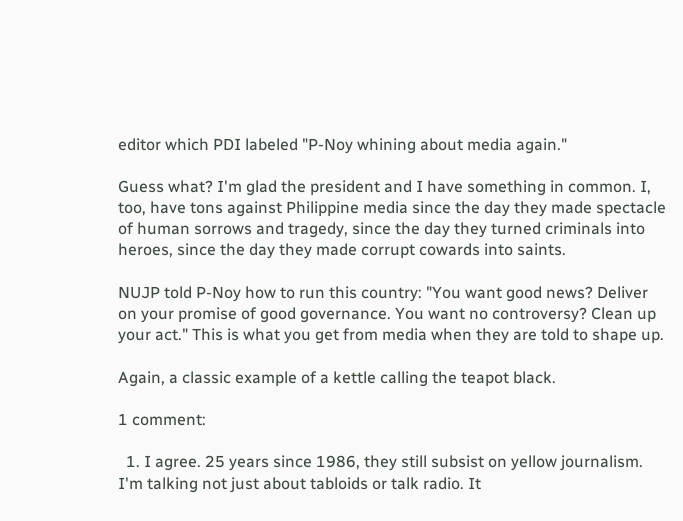editor which PDI labeled "P-Noy whining about media again."

Guess what? I'm glad the president and I have something in common. I, too, have tons against Philippine media since the day they made spectacle of human sorrows and tragedy, since the day they turned criminals into heroes, since the day they made corrupt cowards into saints.

NUJP told P-Noy how to run this country: "You want good news? Deliver on your promise of good governance. You want no controversy? Clean up your act." This is what you get from media when they are told to shape up.

Again, a classic example of a kettle calling the teapot black.

1 comment:

  1. I agree. 25 years since 1986, they still subsist on yellow journalism. I'm talking not just about tabloids or talk radio. It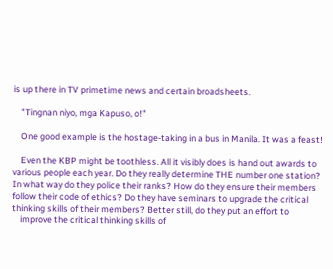is up there in TV primetime news and certain broadsheets.

    "Tingnan niyo, mga Kapuso, o!"

    One good example is the hostage-taking in a bus in Manila. It was a feast!

    Even the KBP might be toothless. All it visibly does is hand out awards to various people each year. Do they really determine THE number one station? In what way do they police their ranks? How do they ensure their members follow their code of ethics? Do they have seminars to upgrade the critical thinking skills of their members? Better still, do they put an effort to
    improve the critical thinking skills of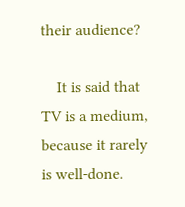their audience?

    It is said that TV is a medium, because it rarely is well-done.